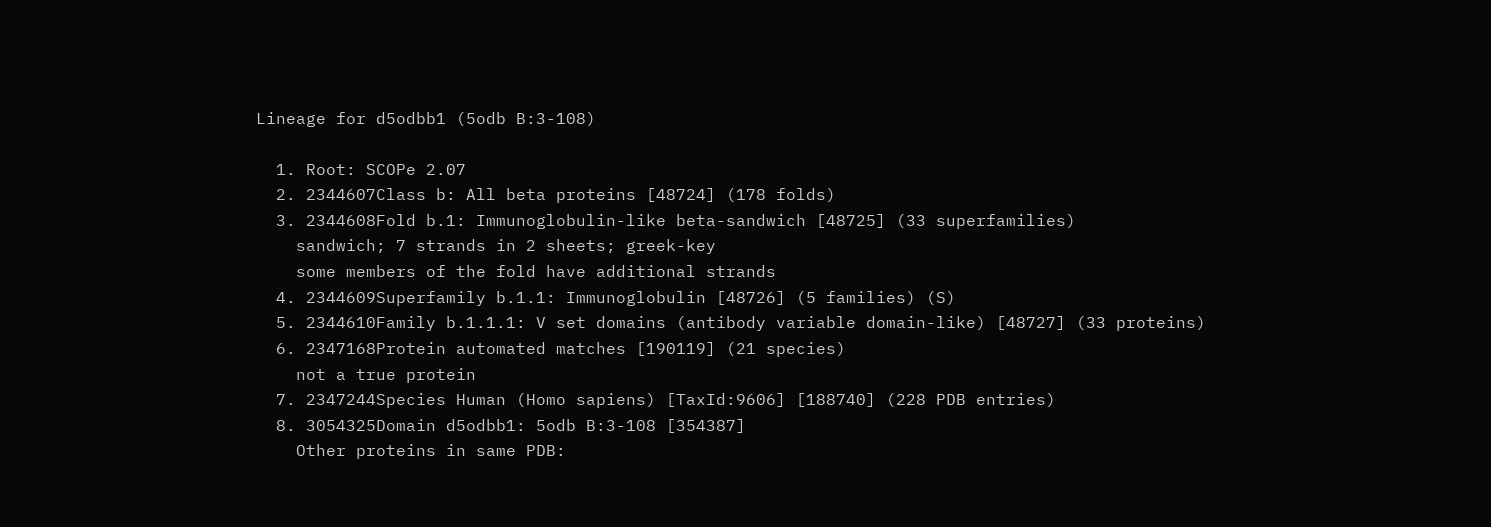Lineage for d5odbb1 (5odb B:3-108)

  1. Root: SCOPe 2.07
  2. 2344607Class b: All beta proteins [48724] (178 folds)
  3. 2344608Fold b.1: Immunoglobulin-like beta-sandwich [48725] (33 superfamilies)
    sandwich; 7 strands in 2 sheets; greek-key
    some members of the fold have additional strands
  4. 2344609Superfamily b.1.1: Immunoglobulin [48726] (5 families) (S)
  5. 2344610Family b.1.1.1: V set domains (antibody variable domain-like) [48727] (33 proteins)
  6. 2347168Protein automated matches [190119] (21 species)
    not a true protein
  7. 2347244Species Human (Homo sapiens) [TaxId:9606] [188740] (228 PDB entries)
  8. 3054325Domain d5odbb1: 5odb B:3-108 [354387]
    Other proteins in same PDB: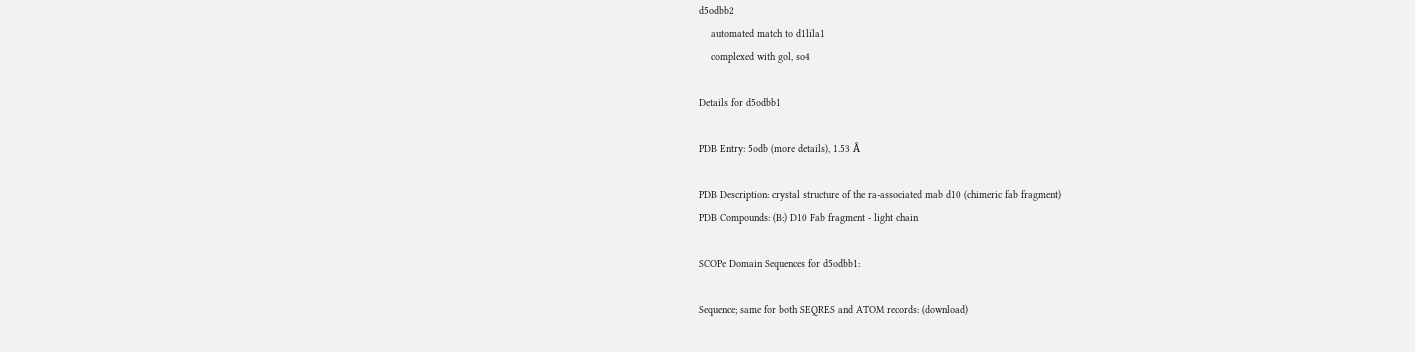d5odbb2
    automated match to d1lila1
    complexed with gol, so4

Details for d5odbb1

PDB Entry: 5odb (more details), 1.53 Å

PDB Description: crystal structure of the ra-associated mab d10 (chimeric fab fragment)
PDB Compounds: (B:) D10 Fab fragment - light chain

SCOPe Domain Sequences for d5odbb1:

Sequence; same for both SEQRES and ATOM records: (download)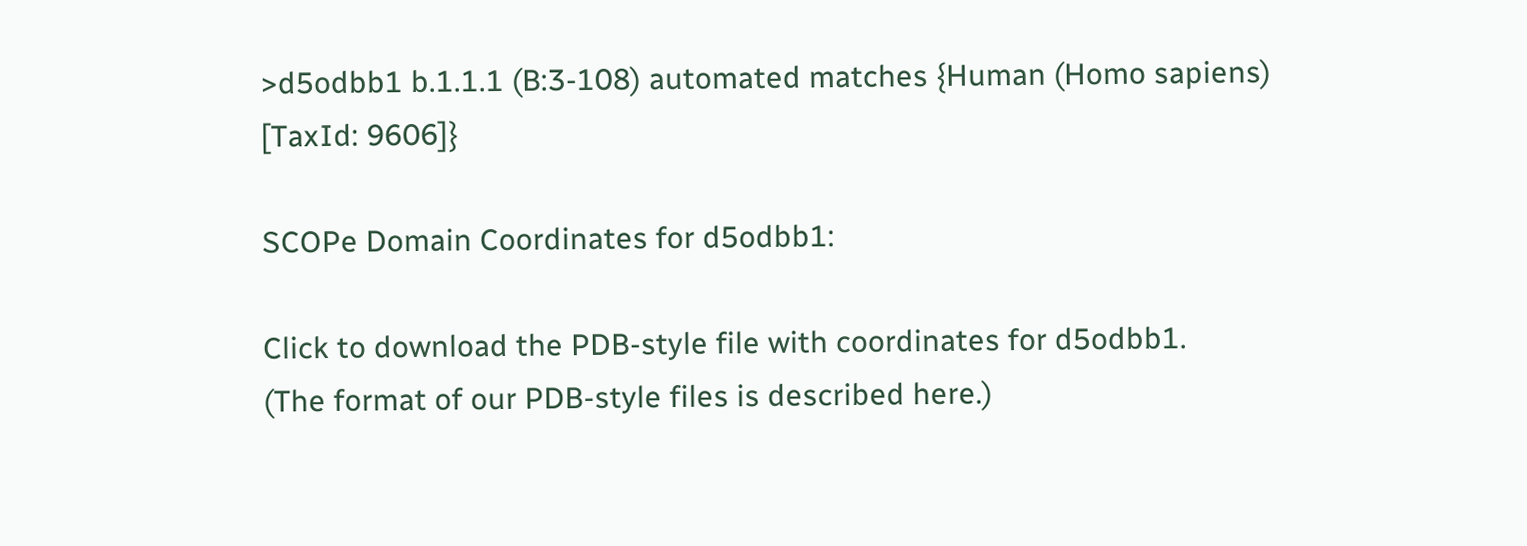>d5odbb1 b.1.1.1 (B:3-108) automated matches {Human (Homo sapiens) [TaxId: 9606]}

SCOPe Domain Coordinates for d5odbb1:

Click to download the PDB-style file with coordinates for d5odbb1.
(The format of our PDB-style files is described here.)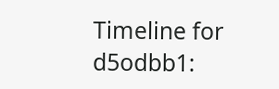Timeline for d5odbb1: